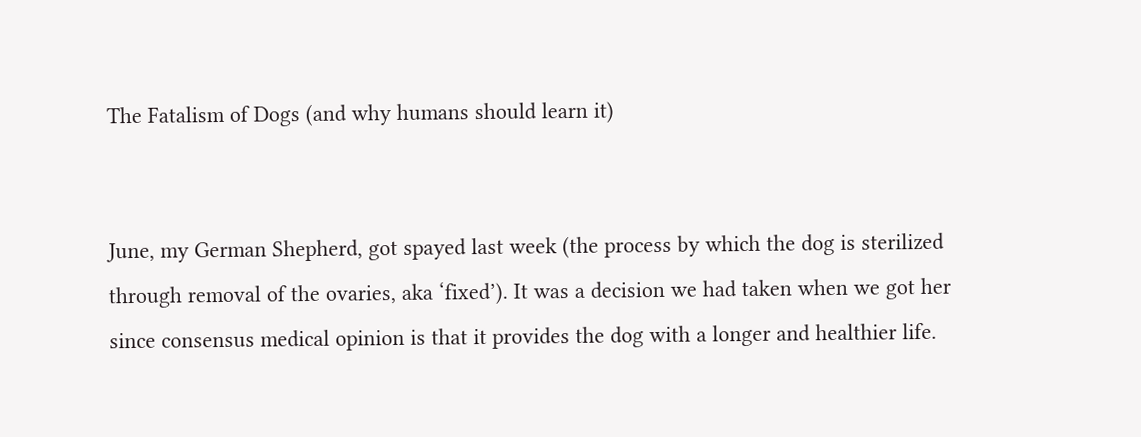The Fatalism of Dogs (and why humans should learn it)


June, my German Shepherd, got spayed last week (the process by which the dog is sterilized through removal of the ovaries, aka ‘fixed’). It was a decision we had taken when we got her since consensus medical opinion is that it provides the dog with a longer and healthier life.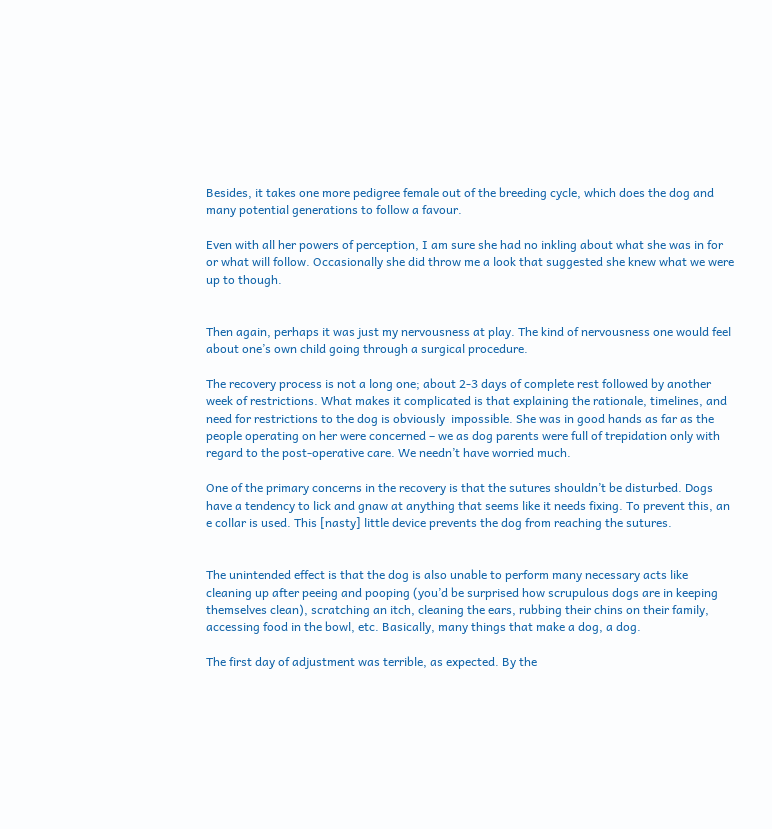Besides, it takes one more pedigree female out of the breeding cycle, which does the dog and many potential generations to follow a favour.

Even with all her powers of perception, I am sure she had no inkling about what she was in for or what will follow. Occasionally she did throw me a look that suggested she knew what we were up to though.


Then again, perhaps it was just my nervousness at play. The kind of nervousness one would feel about one’s own child going through a surgical procedure.

The recovery process is not a long one; about 2-3 days of complete rest followed by another week of restrictions. What makes it complicated is that explaining the rationale, timelines, and need for restrictions to the dog is obviously  impossible. She was in good hands as far as the people operating on her were concerned – we as dog parents were full of trepidation only with regard to the post-operative care. We needn’t have worried much.

One of the primary concerns in the recovery is that the sutures shouldn’t be disturbed. Dogs have a tendency to lick and gnaw at anything that seems like it needs fixing. To prevent this, an e collar is used. This [nasty] little device prevents the dog from reaching the sutures.


The unintended effect is that the dog is also unable to perform many necessary acts like cleaning up after peeing and pooping (you’d be surprised how scrupulous dogs are in keeping themselves clean), scratching an itch, cleaning the ears, rubbing their chins on their family, accessing food in the bowl, etc. Basically, many things that make a dog, a dog.

The first day of adjustment was terrible, as expected. By the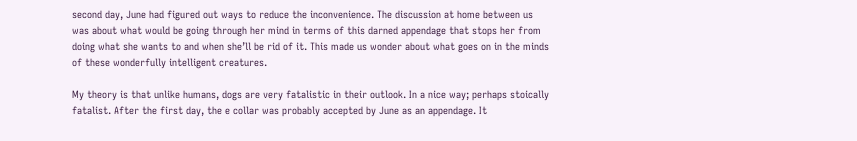second day, June had figured out ways to reduce the inconvenience. The discussion at home between us was about what would be going through her mind in terms of this darned appendage that stops her from doing what she wants to and when she’ll be rid of it. This made us wonder about what goes on in the minds of these wonderfully intelligent creatures.

My theory is that unlike humans, dogs are very fatalistic in their outlook. In a nice way; perhaps stoically fatalist. After the first day, the e collar was probably accepted by June as an appendage. It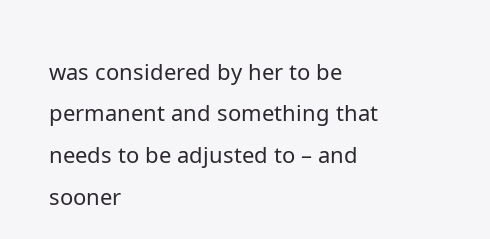was considered by her to be permanent and something that needs to be adjusted to – and sooner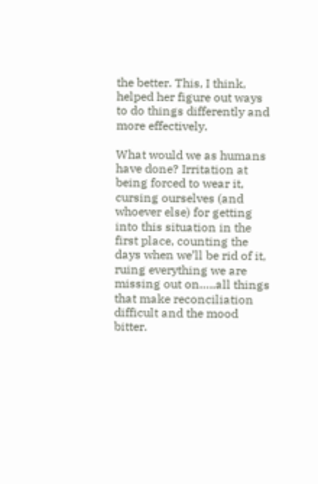the better. This, I think, helped her figure out ways to do things differently and more effectively.

What would we as humans have done? Irritation at being forced to wear it, cursing ourselves (and whoever else) for getting into this situation in the first place, counting the days when we’ll be rid of it, ruing everything we are missing out on…..all things that make reconciliation difficult and the mood bitter.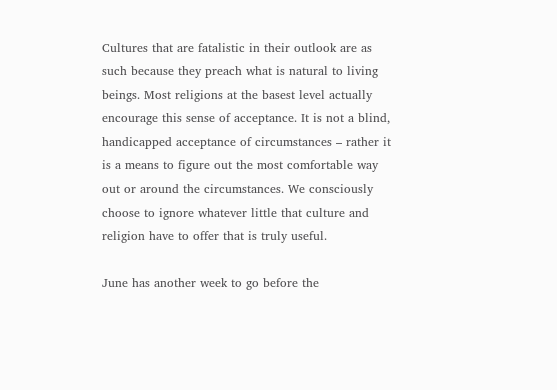Cultures that are fatalistic in their outlook are as such because they preach what is natural to living beings. Most religions at the basest level actually encourage this sense of acceptance. It is not a blind, handicapped acceptance of circumstances – rather it is a means to figure out the most comfortable way out or around the circumstances. We consciously choose to ignore whatever little that culture and religion have to offer that is truly useful.

June has another week to go before the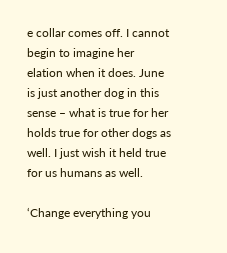e collar comes off. I cannot begin to imagine her elation when it does. June is just another dog in this sense – what is true for her holds true for other dogs as well. I just wish it held true for us humans as well.

‘Change everything you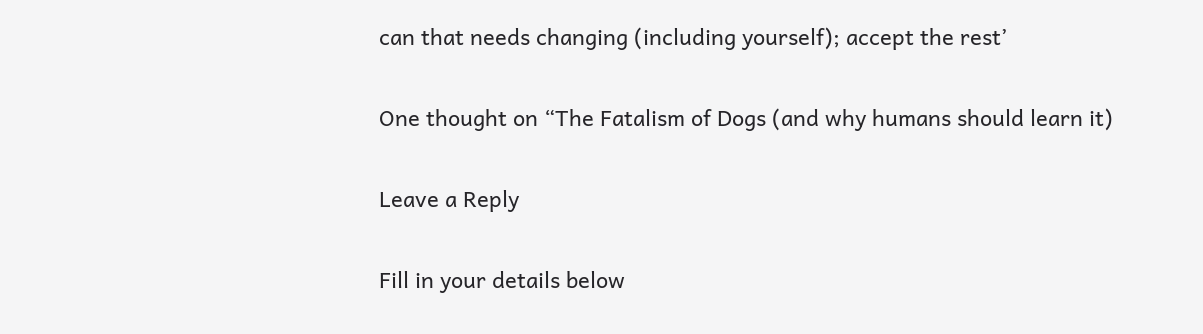can that needs changing (including yourself); accept the rest’

One thought on “The Fatalism of Dogs (and why humans should learn it)

Leave a Reply

Fill in your details below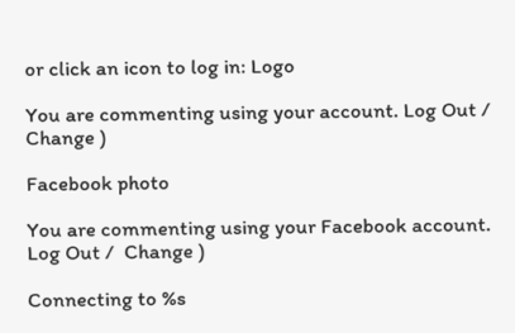or click an icon to log in: Logo

You are commenting using your account. Log Out /  Change )

Facebook photo

You are commenting using your Facebook account. Log Out /  Change )

Connecting to %s